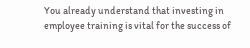You already understand that investing in employee training is vital for the success of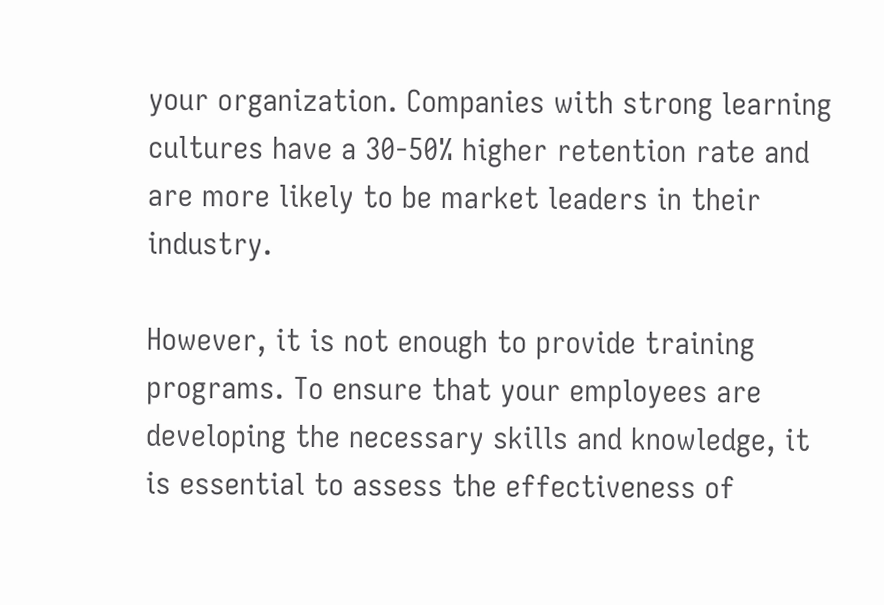your organization. Companies with strong learning cultures have a 30-50% higher retention rate and are more likely to be market leaders in their industry.

However, it is not enough to provide training programs. To ensure that your employees are developing the necessary skills and knowledge, it is essential to assess the effectiveness of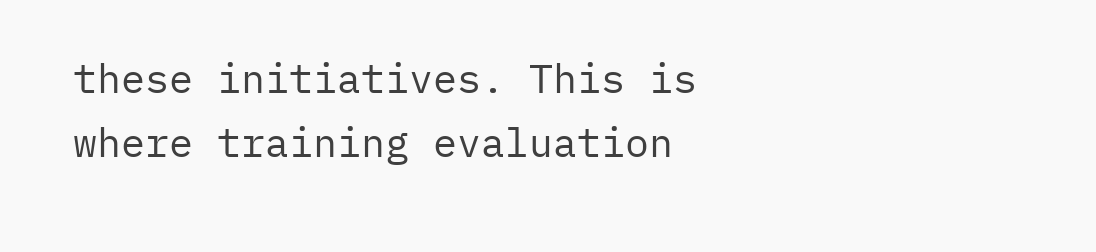these initiatives. This is where training evaluation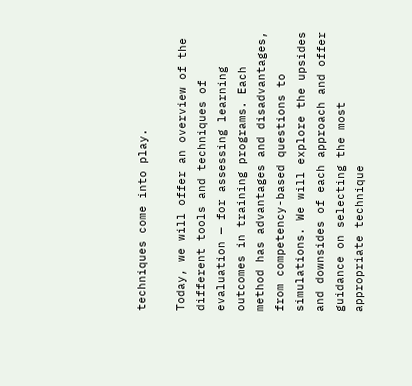techniques come into play.

Today, we will offer an overview of the different tools and techniques of evaluation — for assessing learning outcomes in training programs. Each method has advantages and disadvantages, from competency-based questions to simulations. We will explore the upsides and downsides of each approach and offer guidance on selecting the most appropriate technique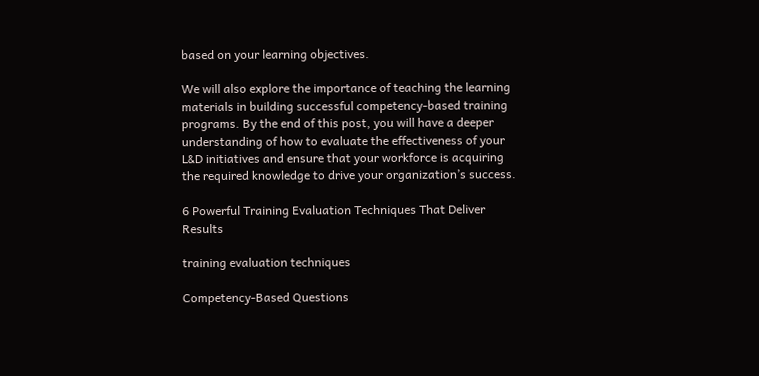based on your learning objectives.

We will also explore the importance of teaching the learning materials in building successful competency-based training programs. By the end of this post, you will have a deeper understanding of how to evaluate the effectiveness of your L&D initiatives and ensure that your workforce is acquiring the required knowledge to drive your organization’s success.

6 Powerful Training Evaluation Techniques That Deliver Results

training evaluation techniques

Competency-Based Questions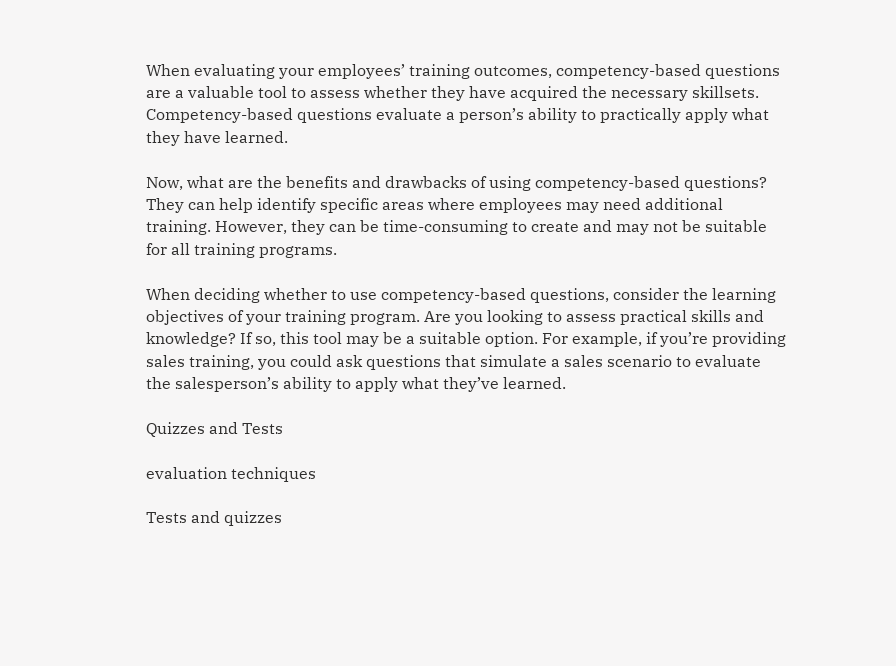When evaluating your employees’ training outcomes, competency-based questions are a valuable tool to assess whether they have acquired the necessary skillsets. Competency-based questions evaluate a person’s ability to practically apply what they have learned.

Now, what are the benefits and drawbacks of using competency-based questions? They can help identify specific areas where employees may need additional training. However, they can be time-consuming to create and may not be suitable for all training programs.

When deciding whether to use competency-based questions, consider the learning objectives of your training program. Are you looking to assess practical skills and knowledge? If so, this tool may be a suitable option. For example, if you’re providing sales training, you could ask questions that simulate a sales scenario to evaluate the salesperson’s ability to apply what they’ve learned.

Quizzes and Tests

evaluation techniques

Tests and quizzes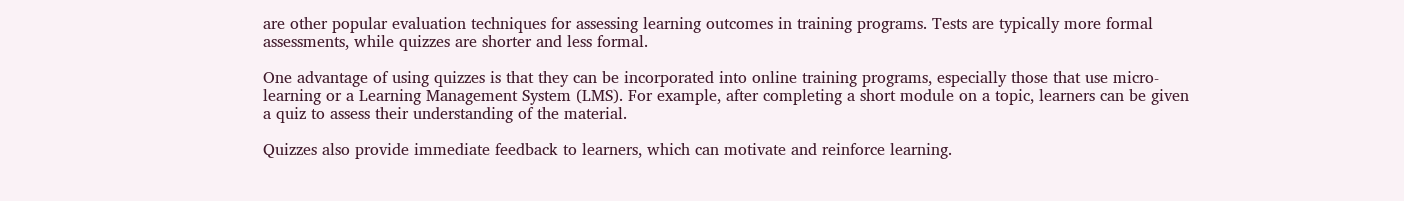are other popular evaluation techniques for assessing learning outcomes in training programs. Tests are typically more formal assessments, while quizzes are shorter and less formal.

One advantage of using quizzes is that they can be incorporated into online training programs, especially those that use micro-learning or a Learning Management System (LMS). For example, after completing a short module on a topic, learners can be given a quiz to assess their understanding of the material.

Quizzes also provide immediate feedback to learners, which can motivate and reinforce learning.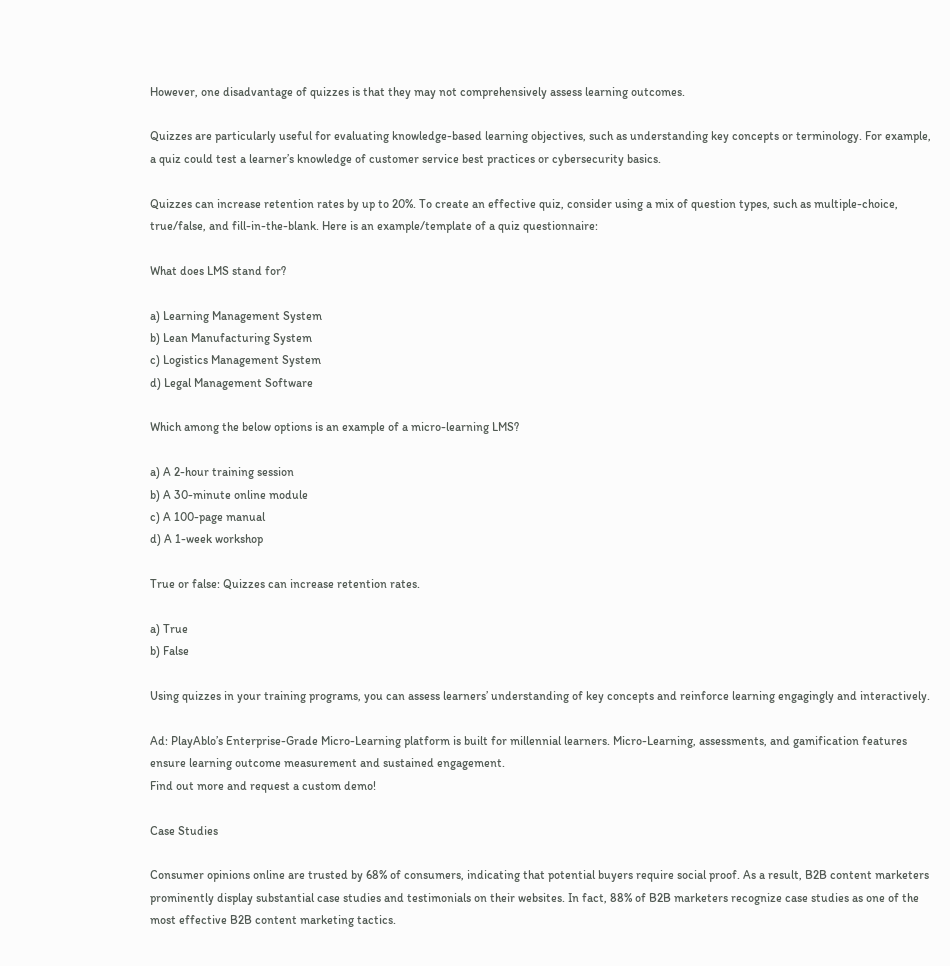However, one disadvantage of quizzes is that they may not comprehensively assess learning outcomes.

Quizzes are particularly useful for evaluating knowledge-based learning objectives, such as understanding key concepts or terminology. For example, a quiz could test a learner’s knowledge of customer service best practices or cybersecurity basics.

Quizzes can increase retention rates by up to 20%. To create an effective quiz, consider using a mix of question types, such as multiple-choice, true/false, and fill-in-the-blank. Here is an example/template of a quiz questionnaire:

What does LMS stand for?

a) Learning Management System
b) Lean Manufacturing System
c) Logistics Management System
d) Legal Management Software

Which among the below options is an example of a micro-learning LMS?

a) A 2-hour training session
b) A 30-minute online module
c) A 100-page manual
d) A 1-week workshop

True or false: Quizzes can increase retention rates.

a) True
b) False

Using quizzes in your training programs, you can assess learners’ understanding of key concepts and reinforce learning engagingly and interactively.

Ad: PlayAblo’s Enterprise-Grade Micro-Learning platform is built for millennial learners. Micro-Learning, assessments, and gamification features ensure learning outcome measurement and sustained engagement.
Find out more and request a custom demo!

Case Studies

Consumer opinions online are trusted by 68% of consumers, indicating that potential buyers require social proof. As a result, B2B content marketers prominently display substantial case studies and testimonials on their websites. In fact, 88% of B2B marketers recognize case studies as one of the most effective B2B content marketing tactics.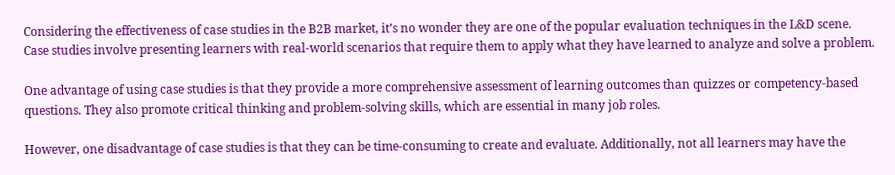Considering the effectiveness of case studies in the B2B market, it’s no wonder they are one of the popular evaluation techniques in the L&D scene. Case studies involve presenting learners with real-world scenarios that require them to apply what they have learned to analyze and solve a problem.

One advantage of using case studies is that they provide a more comprehensive assessment of learning outcomes than quizzes or competency-based questions. They also promote critical thinking and problem-solving skills, which are essential in many job roles.

However, one disadvantage of case studies is that they can be time-consuming to create and evaluate. Additionally, not all learners may have the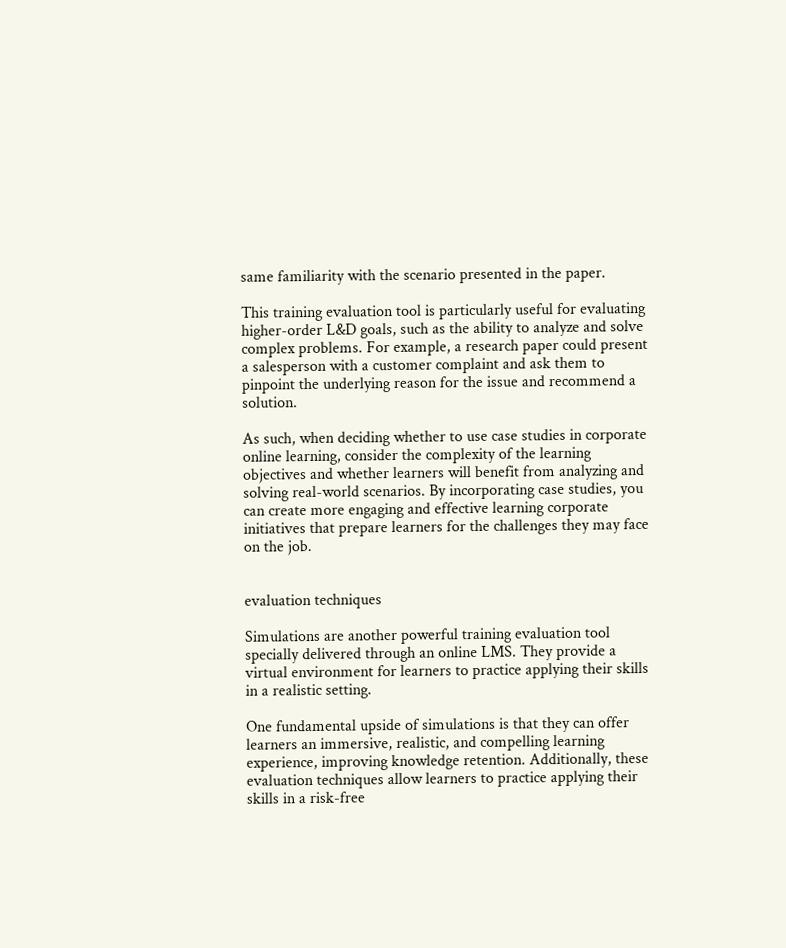same familiarity with the scenario presented in the paper.

This training evaluation tool is particularly useful for evaluating higher-order L&D goals, such as the ability to analyze and solve complex problems. For example, a research paper could present a salesperson with a customer complaint and ask them to pinpoint the underlying reason for the issue and recommend a solution.

As such, when deciding whether to use case studies in corporate online learning, consider the complexity of the learning objectives and whether learners will benefit from analyzing and solving real-world scenarios. By incorporating case studies, you can create more engaging and effective learning corporate initiatives that prepare learners for the challenges they may face on the job.


evaluation techniques

Simulations are another powerful training evaluation tool specially delivered through an online LMS. They provide a virtual environment for learners to practice applying their skills in a realistic setting.

One fundamental upside of simulations is that they can offer learners an immersive, realistic, and compelling learning experience, improving knowledge retention. Additionally, these evaluation techniques allow learners to practice applying their skills in a risk-free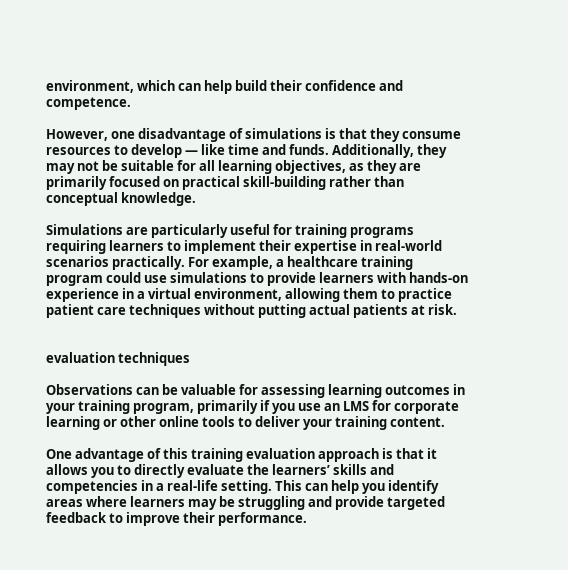environment, which can help build their confidence and competence.

However, one disadvantage of simulations is that they consume resources to develop — like time and funds. Additionally, they may not be suitable for all learning objectives, as they are primarily focused on practical skill-building rather than conceptual knowledge.

Simulations are particularly useful for training programs requiring learners to implement their expertise in real-world scenarios practically. For example, a healthcare training program could use simulations to provide learners with hands-on experience in a virtual environment, allowing them to practice patient care techniques without putting actual patients at risk.


evaluation techniques

Observations can be valuable for assessing learning outcomes in your training program, primarily if you use an LMS for corporate learning or other online tools to deliver your training content.

One advantage of this training evaluation approach is that it allows you to directly evaluate the learners’ skills and competencies in a real-life setting. This can help you identify areas where learners may be struggling and provide targeted feedback to improve their performance.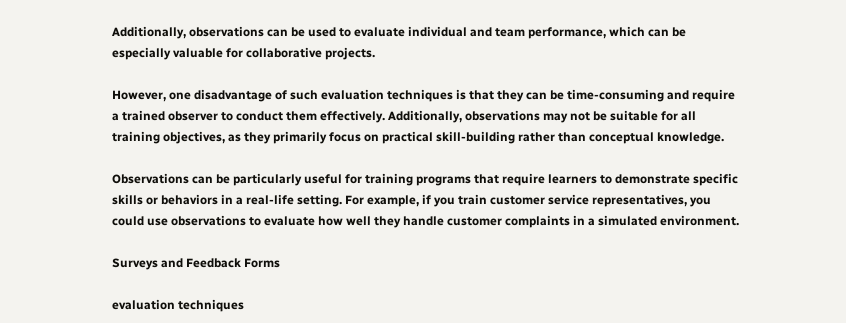Additionally, observations can be used to evaluate individual and team performance, which can be especially valuable for collaborative projects.

However, one disadvantage of such evaluation techniques is that they can be time-consuming and require a trained observer to conduct them effectively. Additionally, observations may not be suitable for all training objectives, as they primarily focus on practical skill-building rather than conceptual knowledge.

Observations can be particularly useful for training programs that require learners to demonstrate specific skills or behaviors in a real-life setting. For example, if you train customer service representatives, you could use observations to evaluate how well they handle customer complaints in a simulated environment.

Surveys and Feedback Forms

evaluation techniques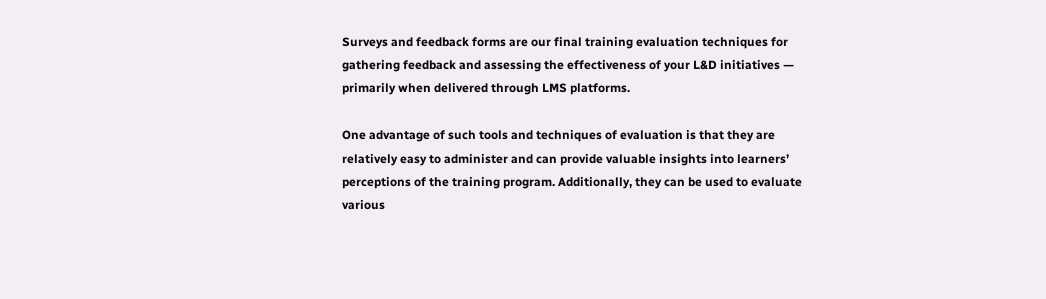Surveys and feedback forms are our final training evaluation techniques for gathering feedback and assessing the effectiveness of your L&D initiatives — primarily when delivered through LMS platforms.

One advantage of such tools and techniques of evaluation is that they are relatively easy to administer and can provide valuable insights into learners’ perceptions of the training program. Additionally, they can be used to evaluate various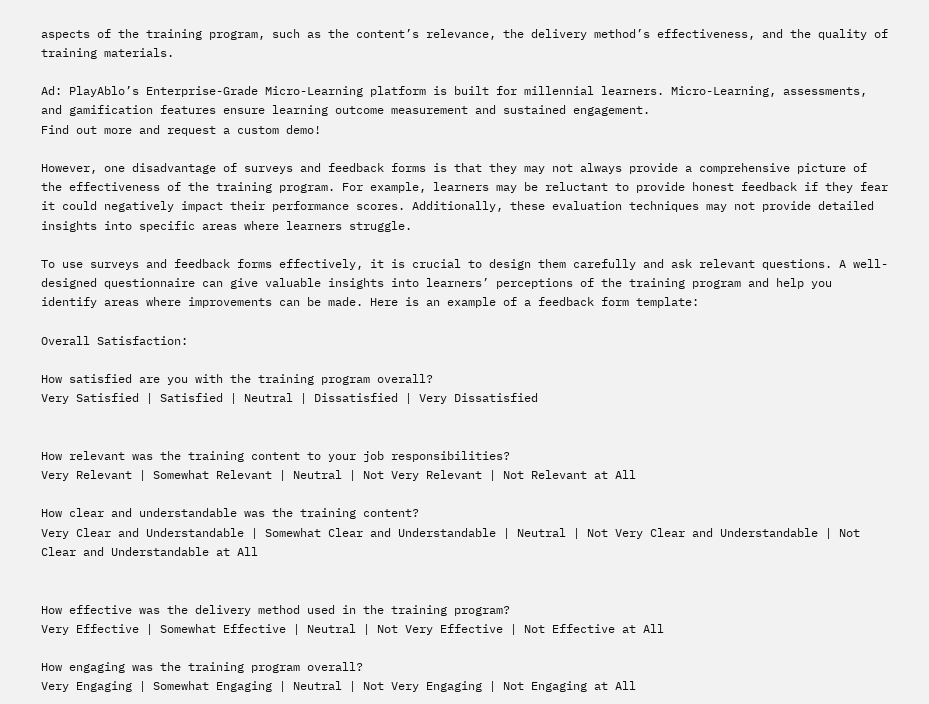aspects of the training program, such as the content’s relevance, the delivery method’s effectiveness, and the quality of training materials.

Ad: PlayAblo’s Enterprise-Grade Micro-Learning platform is built for millennial learners. Micro-Learning, assessments, and gamification features ensure learning outcome measurement and sustained engagement.
Find out more and request a custom demo!

However, one disadvantage of surveys and feedback forms is that they may not always provide a comprehensive picture of the effectiveness of the training program. For example, learners may be reluctant to provide honest feedback if they fear it could negatively impact their performance scores. Additionally, these evaluation techniques may not provide detailed insights into specific areas where learners struggle.

To use surveys and feedback forms effectively, it is crucial to design them carefully and ask relevant questions. A well-designed questionnaire can give valuable insights into learners’ perceptions of the training program and help you identify areas where improvements can be made. Here is an example of a feedback form template:

Overall Satisfaction:

How satisfied are you with the training program overall?
Very Satisfied | Satisfied | Neutral | Dissatisfied | Very Dissatisfied


How relevant was the training content to your job responsibilities?
Very Relevant | Somewhat Relevant | Neutral | Not Very Relevant | Not Relevant at All

How clear and understandable was the training content?
Very Clear and Understandable | Somewhat Clear and Understandable | Neutral | Not Very Clear and Understandable | Not Clear and Understandable at All


How effective was the delivery method used in the training program?
Very Effective | Somewhat Effective | Neutral | Not Very Effective | Not Effective at All

How engaging was the training program overall?
Very Engaging | Somewhat Engaging | Neutral | Not Very Engaging | Not Engaging at All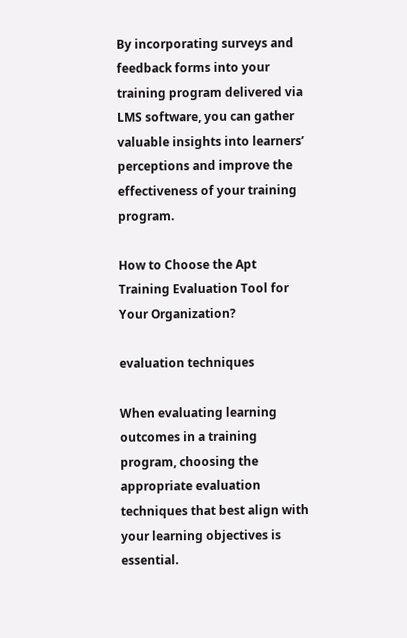By incorporating surveys and feedback forms into your training program delivered via LMS software, you can gather valuable insights into learners’ perceptions and improve the effectiveness of your training program.

How to Choose the Apt Training Evaluation Tool for Your Organization?

evaluation techniques

When evaluating learning outcomes in a training program, choosing the appropriate evaluation techniques that best align with your learning objectives is essential.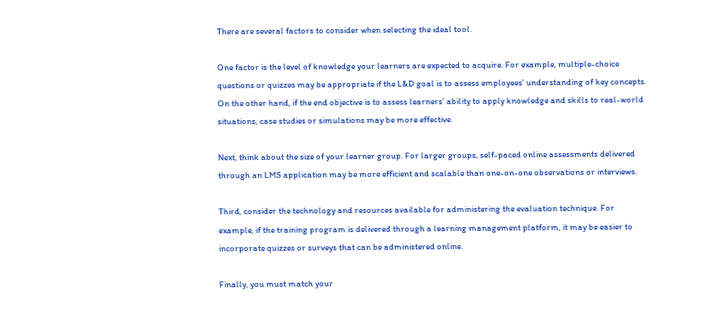There are several factors to consider when selecting the ideal tool.

One factor is the level of knowledge your learners are expected to acquire. For example, multiple-choice questions or quizzes may be appropriate if the L&D goal is to assess employees’ understanding of key concepts. On the other hand, if the end objective is to assess learners’ ability to apply knowledge and skills to real-world situations, case studies or simulations may be more effective.

Next, think about the size of your learner group. For larger groups, self-paced online assessments delivered through an LMS application may be more efficient and scalable than one-on-one observations or interviews.

Third, consider the technology and resources available for administering the evaluation technique. For example, if the training program is delivered through a learning management platform, it may be easier to incorporate quizzes or surveys that can be administered online.

Finally, you must match your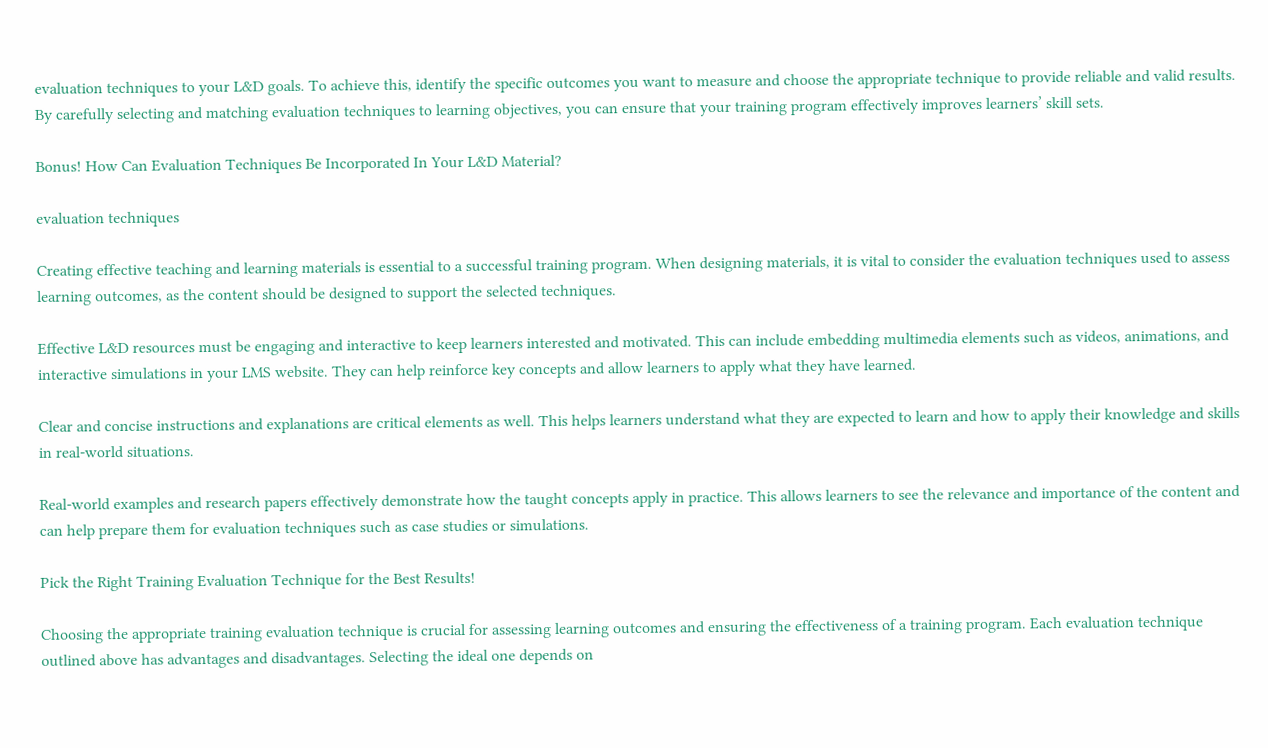evaluation techniques to your L&D goals. To achieve this, identify the specific outcomes you want to measure and choose the appropriate technique to provide reliable and valid results. By carefully selecting and matching evaluation techniques to learning objectives, you can ensure that your training program effectively improves learners’ skill sets.

Bonus! How Can Evaluation Techniques Be Incorporated In Your L&D Material?

evaluation techniques

Creating effective teaching and learning materials is essential to a successful training program. When designing materials, it is vital to consider the evaluation techniques used to assess learning outcomes, as the content should be designed to support the selected techniques.

Effective L&D resources must be engaging and interactive to keep learners interested and motivated. This can include embedding multimedia elements such as videos, animations, and interactive simulations in your LMS website. They can help reinforce key concepts and allow learners to apply what they have learned.

Clear and concise instructions and explanations are critical elements as well. This helps learners understand what they are expected to learn and how to apply their knowledge and skills in real-world situations.

Real-world examples and research papers effectively demonstrate how the taught concepts apply in practice. This allows learners to see the relevance and importance of the content and can help prepare them for evaluation techniques such as case studies or simulations.

Pick the Right Training Evaluation Technique for the Best Results!

Choosing the appropriate training evaluation technique is crucial for assessing learning outcomes and ensuring the effectiveness of a training program. Each evaluation technique outlined above has advantages and disadvantages. Selecting the ideal one depends on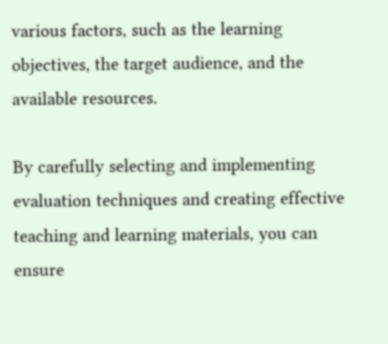various factors, such as the learning objectives, the target audience, and the available resources.

By carefully selecting and implementing evaluation techniques and creating effective teaching and learning materials, you can ensure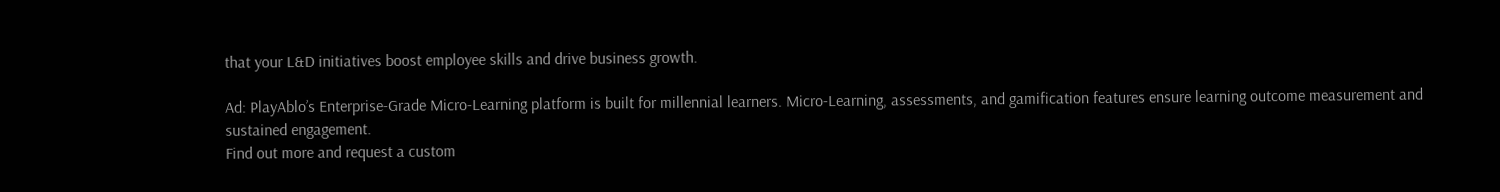that your L&D initiatives boost employee skills and drive business growth.

Ad: PlayAblo’s Enterprise-Grade Micro-Learning platform is built for millennial learners. Micro-Learning, assessments, and gamification features ensure learning outcome measurement and sustained engagement.
Find out more and request a custom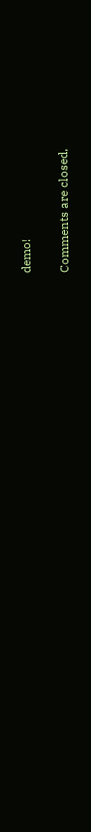demo!

Comments are closed,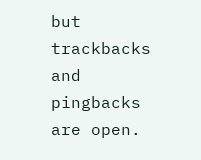but trackbacks and pingbacks are open.